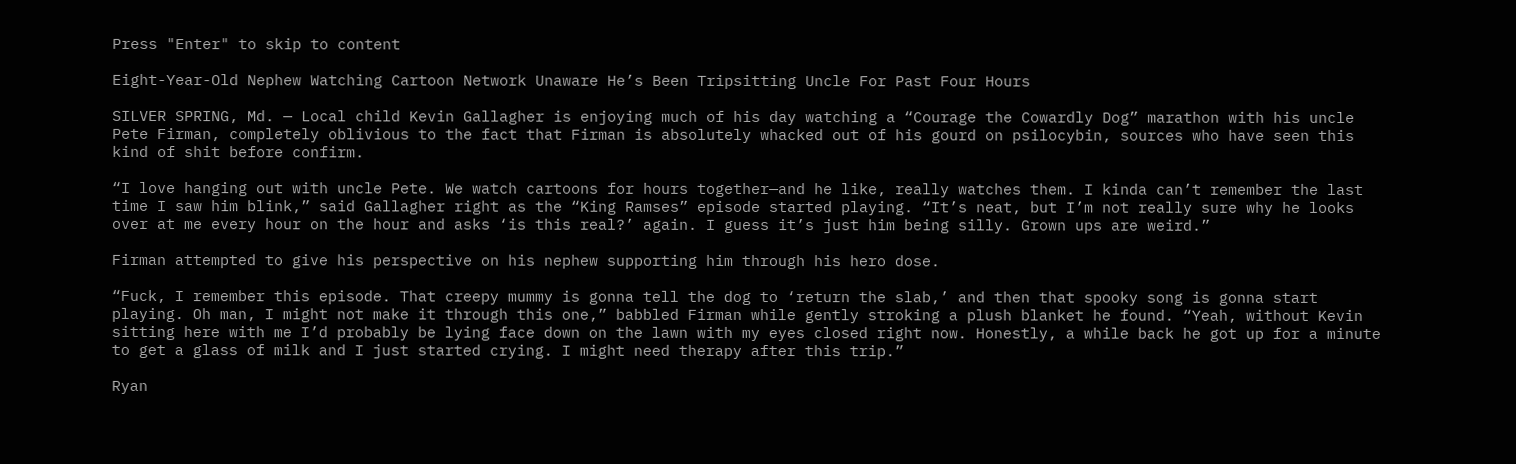Press "Enter" to skip to content

Eight-Year-Old Nephew Watching Cartoon Network Unaware He’s Been Tripsitting Uncle For Past Four Hours

SILVER SPRING, Md. — Local child Kevin Gallagher is enjoying much of his day watching a “Courage the Cowardly Dog” marathon with his uncle Pete Firman, completely oblivious to the fact that Firman is absolutely whacked out of his gourd on psilocybin, sources who have seen this kind of shit before confirm.

“I love hanging out with uncle Pete. We watch cartoons for hours together—and he like, really watches them. I kinda can’t remember the last time I saw him blink,” said Gallagher right as the “King Ramses” episode started playing. “It’s neat, but I’m not really sure why he looks over at me every hour on the hour and asks ‘is this real?’ again. I guess it’s just him being silly. Grown ups are weird.”

Firman attempted to give his perspective on his nephew supporting him through his hero dose.

“Fuck, I remember this episode. That creepy mummy is gonna tell the dog to ‘return the slab,’ and then that spooky song is gonna start playing. Oh man, I might not make it through this one,” babbled Firman while gently stroking a plush blanket he found. “Yeah, without Kevin sitting here with me I’d probably be lying face down on the lawn with my eyes closed right now. Honestly, a while back he got up for a minute to get a glass of milk and I just started crying. I might need therapy after this trip.”

Ryan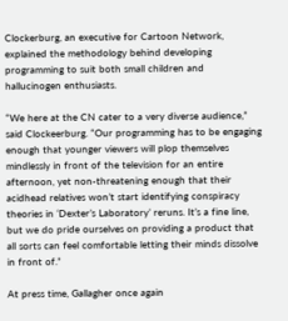Clockerburg, an executive for Cartoon Network, explained the methodology behind developing programming to suit both small children and hallucinogen enthusiasts.

“We here at the CN cater to a very diverse audience,” said Clockeerburg. “Our programming has to be engaging enough that younger viewers will plop themselves mindlessly in front of the television for an entire afternoon, yet non-threatening enough that their acidhead relatives won’t start identifying conspiracy theories in ‘Dexter’s Laboratory’ reruns. It’s a fine line, but we do pride ourselves on providing a product that all sorts can feel comfortable letting their minds dissolve in front of.”

At press time, Gallagher once again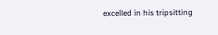excelled in his tripsitting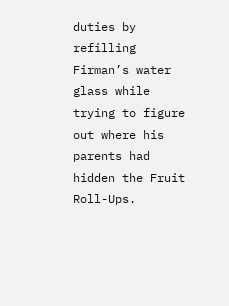duties by refilling Firman’s water glass while trying to figure out where his parents had hidden the Fruit Roll-Ups.